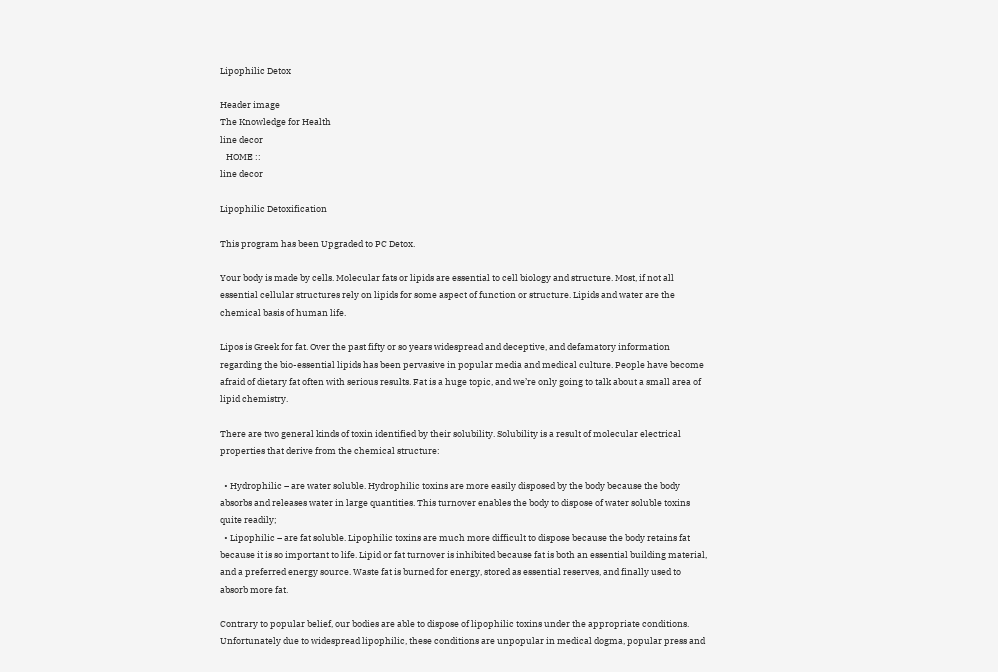Lipophilic Detox

Header image
The Knowledge for Health
line decor
   HOME ::
line decor

Lipophilic Detoxification

This program has been Upgraded to PC Detox.

Your body is made by cells. Molecular fats or lipids are essential to cell biology and structure. Most, if not all essential cellular structures rely on lipids for some aspect of function or structure. Lipids and water are the chemical basis of human life.

Lipos is Greek for fat. Over the past fifty or so years widespread and deceptive, and defamatory information regarding the bio-essential lipids has been pervasive in popular media and medical culture. People have become afraid of dietary fat often with serious results. Fat is a huge topic, and we’re only going to talk about a small area of lipid chemistry.

There are two general kinds of toxin identified by their solubility. Solubility is a result of molecular electrical properties that derive from the chemical structure:

  • Hydrophilic – are water soluble. Hydrophilic toxins are more easily disposed by the body because the body absorbs and releases water in large quantities. This turnover enables the body to dispose of water soluble toxins quite readily;
  • Lipophilic – are fat soluble. Lipophilic toxins are much more difficult to dispose because the body retains fat because it is so important to life. Lipid or fat turnover is inhibited because fat is both an essential building material, and a preferred energy source. Waste fat is burned for energy, stored as essential reserves, and finally used to absorb more fat.

Contrary to popular belief, our bodies are able to dispose of lipophilic toxins under the appropriate conditions. Unfortunately due to widespread lipophilic, these conditions are unpopular in medical dogma, popular press and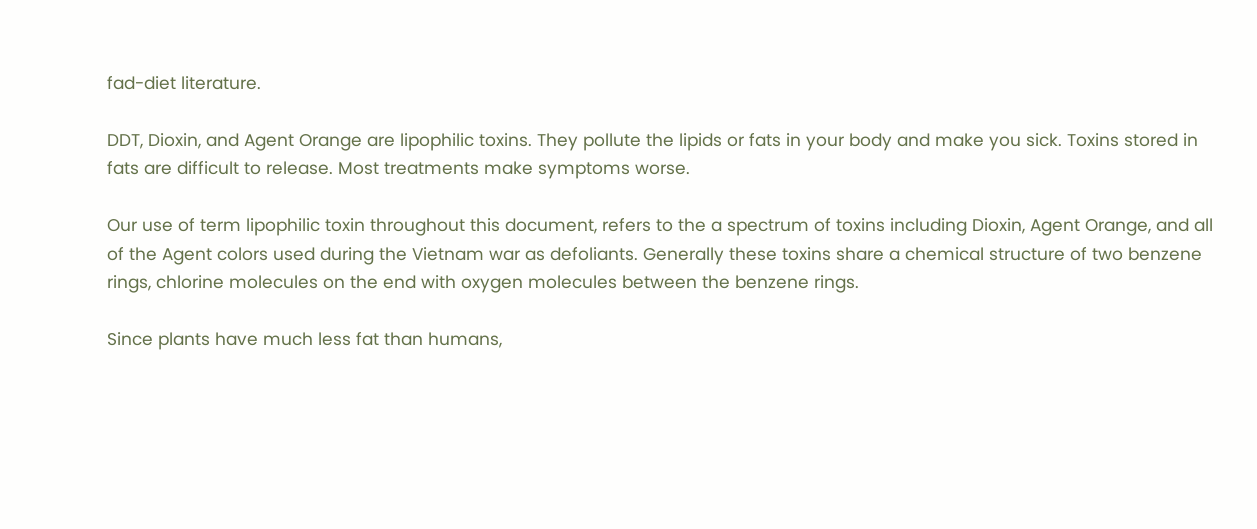fad-diet literature.

DDT, Dioxin, and Agent Orange are lipophilic toxins. They pollute the lipids or fats in your body and make you sick. Toxins stored in fats are difficult to release. Most treatments make symptoms worse.

Our use of term lipophilic toxin throughout this document, refers to the a spectrum of toxins including Dioxin, Agent Orange, and all of the Agent colors used during the Vietnam war as defoliants. Generally these toxins share a chemical structure of two benzene rings, chlorine molecules on the end with oxygen molecules between the benzene rings.

Since plants have much less fat than humans,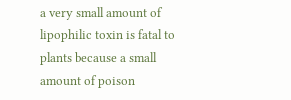a very small amount of lipophilic toxin is fatal to plants because a small amount of poison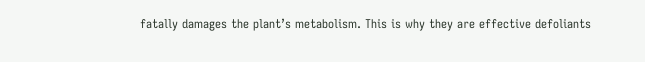fatally damages the plant’s metabolism. This is why they are effective defoliants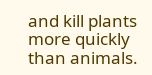and kill plants more quickly than animals.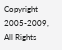Copyright 2005-2009, All Rights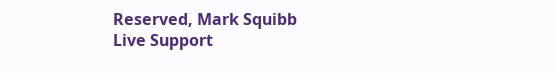Reserved, Mark Squibb
Live Support